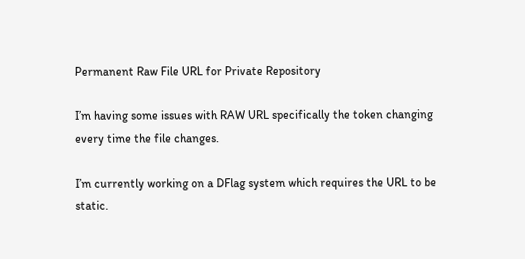Permanent Raw File URL for Private Repository

I’m having some issues with RAW URL specifically the token changing every time the file changes.

I’m currently working on a DFlag system which requires the URL to be static.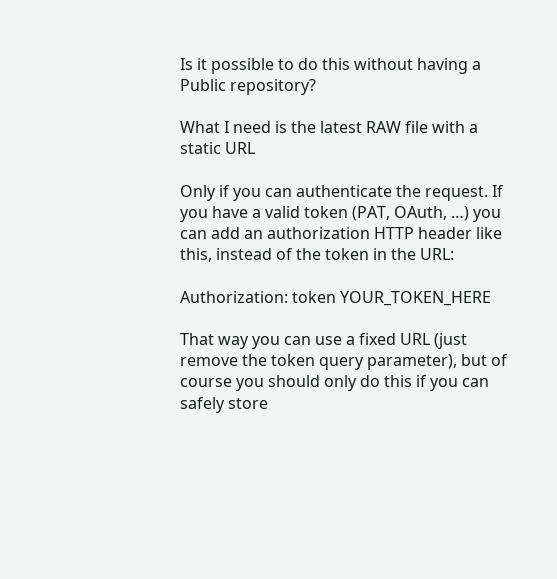Is it possible to do this without having a Public repository?

What I need is the latest RAW file with a static URL

Only if you can authenticate the request. If you have a valid token (PAT, OAuth, …) you can add an authorization HTTP header like this, instead of the token in the URL:

Authorization: token YOUR_TOKEN_HERE

That way you can use a fixed URL (just remove the token query parameter), but of course you should only do this if you can safely store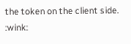the token on the client side. :wink: